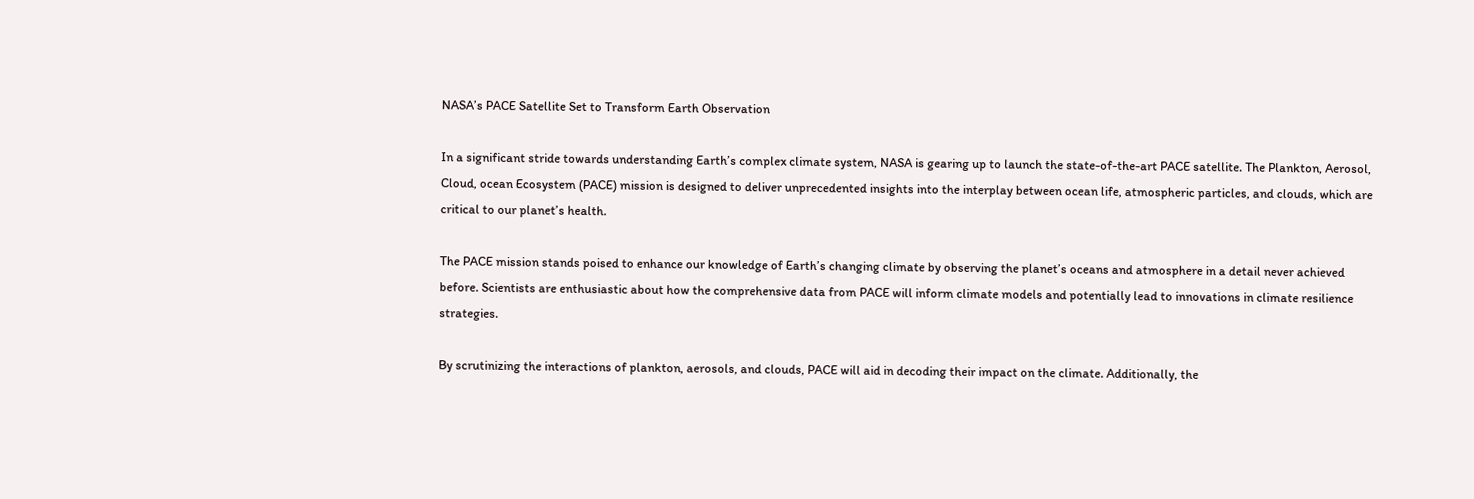NASA’s PACE Satellite Set to Transform Earth Observation

In a significant stride towards understanding Earth’s complex climate system, NASA is gearing up to launch the state-of-the-art PACE satellite. The Plankton, Aerosol, Cloud, ocean Ecosystem (PACE) mission is designed to deliver unprecedented insights into the interplay between ocean life, atmospheric particles, and clouds, which are critical to our planet’s health.

The PACE mission stands poised to enhance our knowledge of Earth’s changing climate by observing the planet’s oceans and atmosphere in a detail never achieved before. Scientists are enthusiastic about how the comprehensive data from PACE will inform climate models and potentially lead to innovations in climate resilience strategies.

By scrutinizing the interactions of plankton, aerosols, and clouds, PACE will aid in decoding their impact on the climate. Additionally, the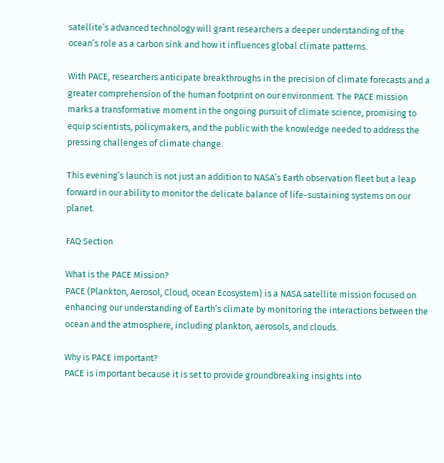satellite’s advanced technology will grant researchers a deeper understanding of the ocean’s role as a carbon sink and how it influences global climate patterns.

With PACE, researchers anticipate breakthroughs in the precision of climate forecasts and a greater comprehension of the human footprint on our environment. The PACE mission marks a transformative moment in the ongoing pursuit of climate science, promising to equip scientists, policymakers, and the public with the knowledge needed to address the pressing challenges of climate change.

This evening’s launch is not just an addition to NASA’s Earth observation fleet but a leap forward in our ability to monitor the delicate balance of life-sustaining systems on our planet.

FAQ Section

What is the PACE Mission?
PACE (Plankton, Aerosol, Cloud, ocean Ecosystem) is a NASA satellite mission focused on enhancing our understanding of Earth’s climate by monitoring the interactions between the ocean and the atmosphere, including plankton, aerosols, and clouds.

Why is PACE important?
PACE is important because it is set to provide groundbreaking insights into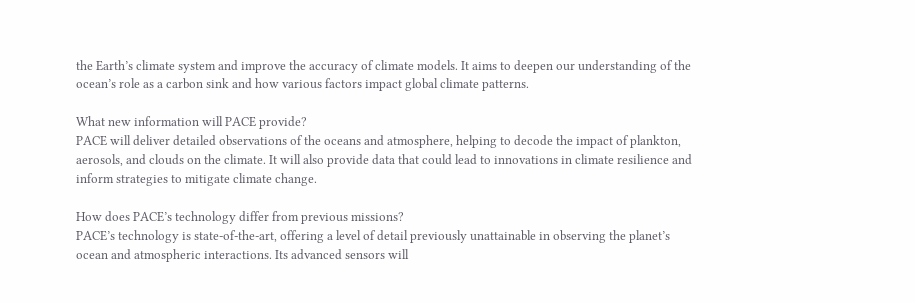the Earth’s climate system and improve the accuracy of climate models. It aims to deepen our understanding of the ocean’s role as a carbon sink and how various factors impact global climate patterns.

What new information will PACE provide?
PACE will deliver detailed observations of the oceans and atmosphere, helping to decode the impact of plankton, aerosols, and clouds on the climate. It will also provide data that could lead to innovations in climate resilience and inform strategies to mitigate climate change.

How does PACE’s technology differ from previous missions?
PACE’s technology is state-of-the-art, offering a level of detail previously unattainable in observing the planet’s ocean and atmospheric interactions. Its advanced sensors will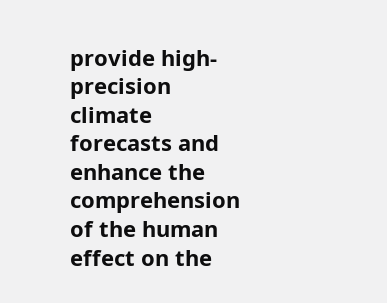provide high-precision climate forecasts and enhance the comprehension of the human effect on the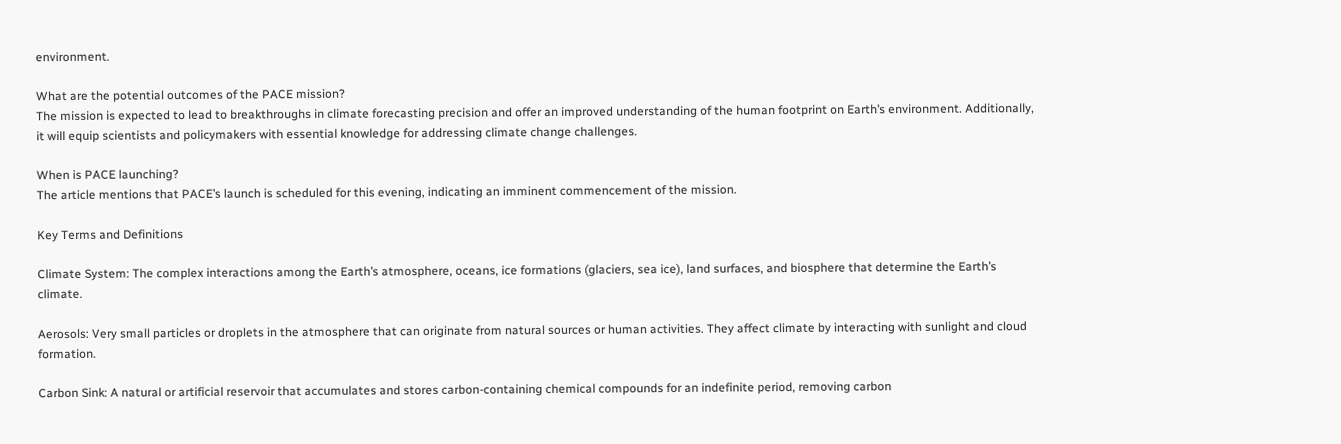environment.

What are the potential outcomes of the PACE mission?
The mission is expected to lead to breakthroughs in climate forecasting precision and offer an improved understanding of the human footprint on Earth’s environment. Additionally, it will equip scientists and policymakers with essential knowledge for addressing climate change challenges.

When is PACE launching?
The article mentions that PACE’s launch is scheduled for this evening, indicating an imminent commencement of the mission.

Key Terms and Definitions

Climate System: The complex interactions among the Earth’s atmosphere, oceans, ice formations (glaciers, sea ice), land surfaces, and biosphere that determine the Earth’s climate.

Aerosols: Very small particles or droplets in the atmosphere that can originate from natural sources or human activities. They affect climate by interacting with sunlight and cloud formation.

Carbon Sink: A natural or artificial reservoir that accumulates and stores carbon-containing chemical compounds for an indefinite period, removing carbon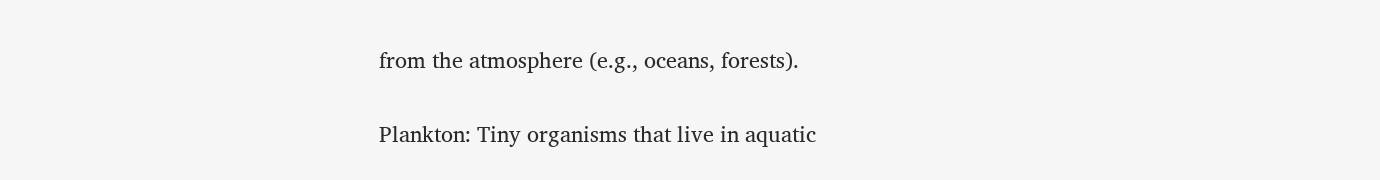from the atmosphere (e.g., oceans, forests).

Plankton: Tiny organisms that live in aquatic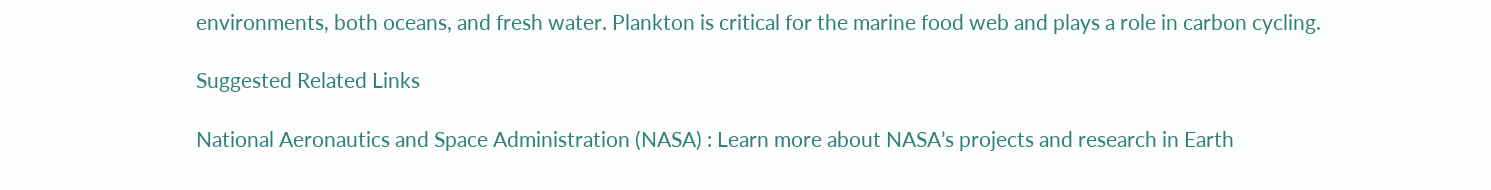environments, both oceans, and fresh water. Plankton is critical for the marine food web and plays a role in carbon cycling.

Suggested Related Links

National Aeronautics and Space Administration (NASA) : Learn more about NASA’s projects and research in Earth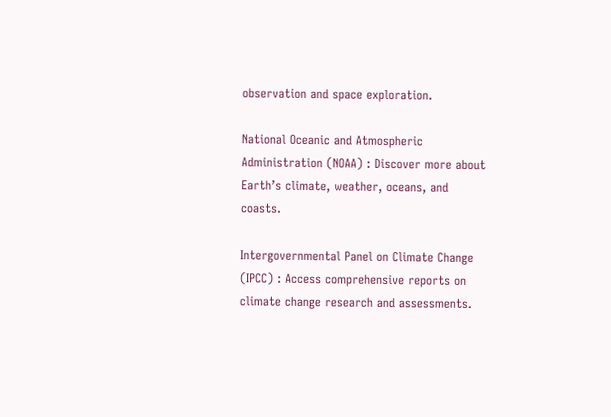observation and space exploration.

National Oceanic and Atmospheric Administration (NOAA) : Discover more about Earth’s climate, weather, oceans, and coasts.

Intergovernmental Panel on Climate Change (IPCC) : Access comprehensive reports on climate change research and assessments.